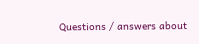Questions / answers about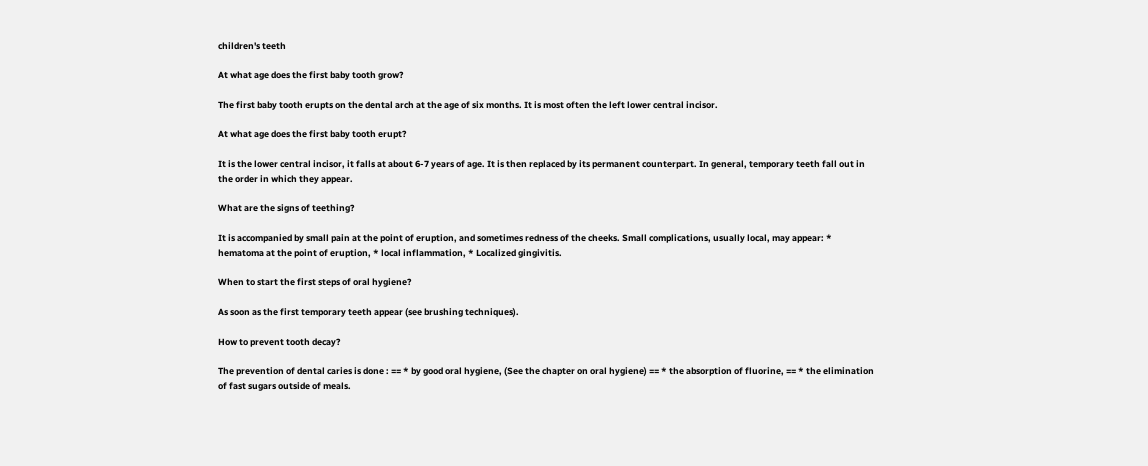children's teeth

At what age does the first baby tooth grow?

The first baby tooth erupts on the dental arch at the age of six months. It is most often the left lower central incisor.

At what age does the first baby tooth erupt?

It is the lower central incisor, it falls at about 6-7 years of age. It is then replaced by its permanent counterpart. In general, temporary teeth fall out in the order in which they appear.

What are the signs of teething?

It is accompanied by small pain at the point of eruption, and sometimes redness of the cheeks. Small complications, usually local, may appear: * hematoma at the point of eruption, * local inflammation, * Localized gingivitis.

When to start the first steps of oral hygiene?

As soon as the first temporary teeth appear (see brushing techniques).

How to prevent tooth decay?

The prevention of dental caries is done : == * by good oral hygiene, (See the chapter on oral hygiene) == * the absorption of fluorine, == * the elimination of fast sugars outside of meals.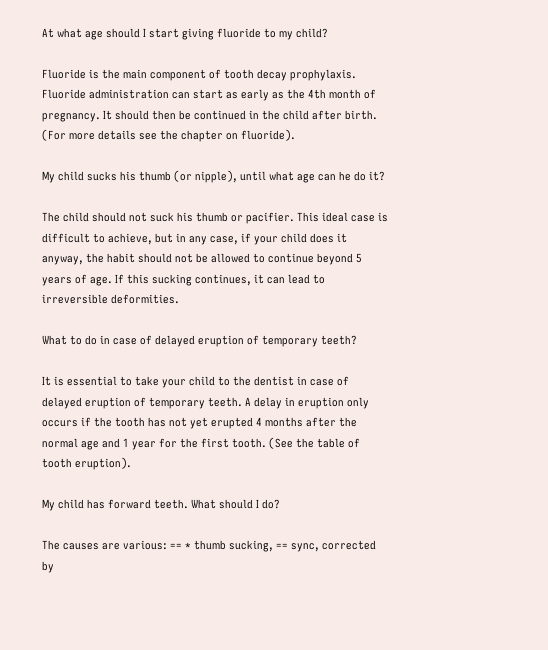At what age should I start giving fluoride to my child?

Fluoride is the main component of tooth decay prophylaxis. Fluoride administration can start as early as the 4th month of pregnancy. It should then be continued in the child after birth. (For more details see the chapter on fluoride).

My child sucks his thumb (or nipple), until what age can he do it?

The child should not suck his thumb or pacifier. This ideal case is difficult to achieve, but in any case, if your child does it anyway, the habit should not be allowed to continue beyond 5 years of age. If this sucking continues, it can lead to irreversible deformities.

What to do in case of delayed eruption of temporary teeth?

It is essential to take your child to the dentist in case of delayed eruption of temporary teeth. A delay in eruption only occurs if the tooth has not yet erupted 4 months after the normal age and 1 year for the first tooth. (See the table of tooth eruption).

My child has forward teeth. What should I do?

The causes are various: == * thumb sucking, == sync, corrected by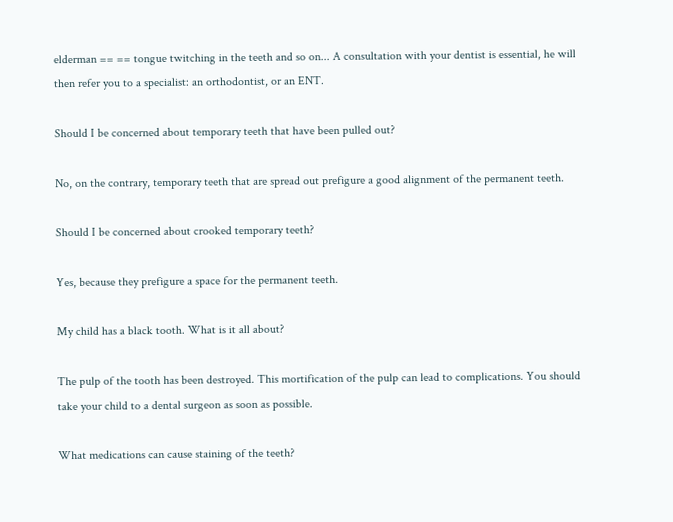elderman == == tongue twitching in the teeth and so on... A consultation with your dentist is essential, he will then refer you to a specialist: an orthodontist, or an ENT.

Should I be concerned about temporary teeth that have been pulled out?

No, on the contrary, temporary teeth that are spread out prefigure a good alignment of the permanent teeth.

Should I be concerned about crooked temporary teeth?

Yes, because they prefigure a space for the permanent teeth.

My child has a black tooth. What is it all about?

The pulp of the tooth has been destroyed. This mortification of the pulp can lead to complications. You should take your child to a dental surgeon as soon as possible.

What medications can cause staining of the teeth?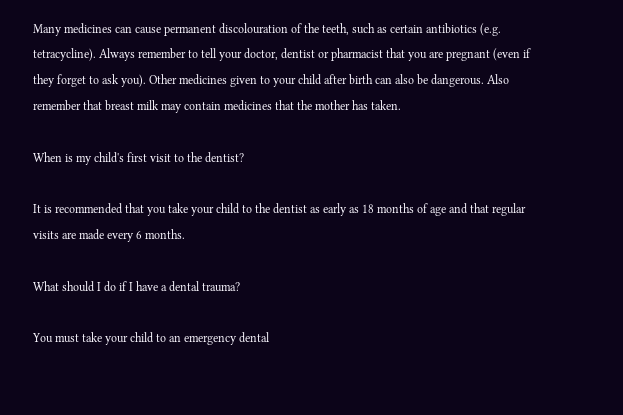Many medicines can cause permanent discolouration of the teeth, such as certain antibiotics (e.g. tetracycline). Always remember to tell your doctor, dentist or pharmacist that you are pregnant (even if they forget to ask you). Other medicines given to your child after birth can also be dangerous. Also remember that breast milk may contain medicines that the mother has taken.

When is my child's first visit to the dentist?

It is recommended that you take your child to the dentist as early as 18 months of age and that regular visits are made every 6 months.

What should I do if I have a dental trauma?

You must take your child to an emergency dental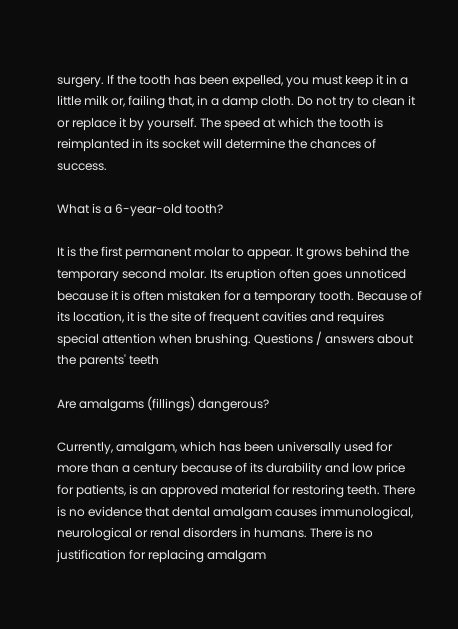surgery. If the tooth has been expelled, you must keep it in a little milk or, failing that, in a damp cloth. Do not try to clean it or replace it by yourself. The speed at which the tooth is reimplanted in its socket will determine the chances of success.

What is a 6-year-old tooth?

It is the first permanent molar to appear. It grows behind the temporary second molar. Its eruption often goes unnoticed because it is often mistaken for a temporary tooth. Because of its location, it is the site of frequent cavities and requires special attention when brushing. Questions / answers about the parents' teeth

Are amalgams (fillings) dangerous?

Currently, amalgam, which has been universally used for more than a century because of its durability and low price for patients, is an approved material for restoring teeth. There is no evidence that dental amalgam causes immunological, neurological or renal disorders in humans. There is no justification for replacing amalgam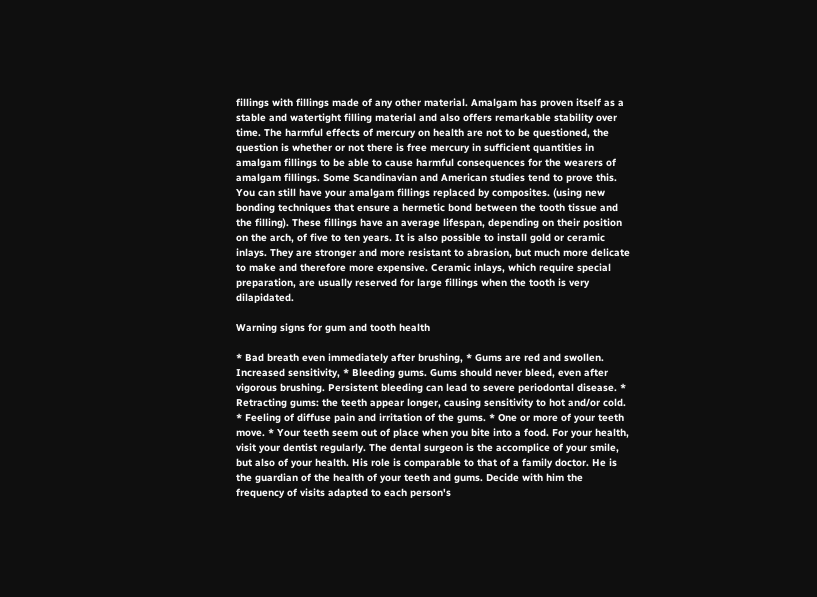fillings with fillings made of any other material. Amalgam has proven itself as a stable and watertight filling material and also offers remarkable stability over time. The harmful effects of mercury on health are not to be questioned, the question is whether or not there is free mercury in sufficient quantities in amalgam fillings to be able to cause harmful consequences for the wearers of amalgam fillings. Some Scandinavian and American studies tend to prove this. You can still have your amalgam fillings replaced by composites. (using new bonding techniques that ensure a hermetic bond between the tooth tissue and the filling). These fillings have an average lifespan, depending on their position on the arch, of five to ten years. It is also possible to install gold or ceramic inlays. They are stronger and more resistant to abrasion, but much more delicate to make and therefore more expensive. Ceramic inlays, which require special preparation, are usually reserved for large fillings when the tooth is very dilapidated.

Warning signs for gum and tooth health

* Bad breath even immediately after brushing, * Gums are red and swollen. Increased sensitivity, * Bleeding gums. Gums should never bleed, even after vigorous brushing. Persistent bleeding can lead to severe periodontal disease. * Retracting gums: the teeth appear longer, causing sensitivity to hot and/or cold. * Feeling of diffuse pain and irritation of the gums. * One or more of your teeth move. * Your teeth seem out of place when you bite into a food. For your health, visit your dentist regularly. The dental surgeon is the accomplice of your smile, but also of your health. His role is comparable to that of a family doctor. He is the guardian of the health of your teeth and gums. Decide with him the frequency of visits adapted to each person's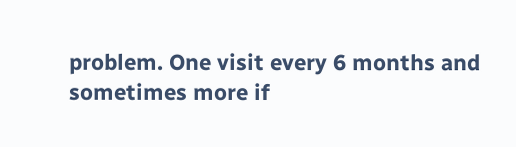problem. One visit every 6 months and sometimes more if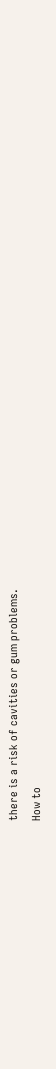there is a risk of cavities or gum problems.
How to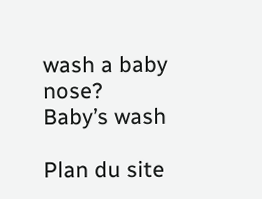wash a baby nose?
Baby’s wash

Plan du site